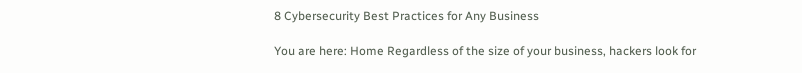8 Cybersecurity Best Practices for Any Business

You are here: Home Regardless of the size of your business, hackers look for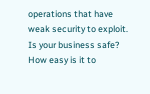operations that have weak security to exploit. Is your business safe? How easy is it to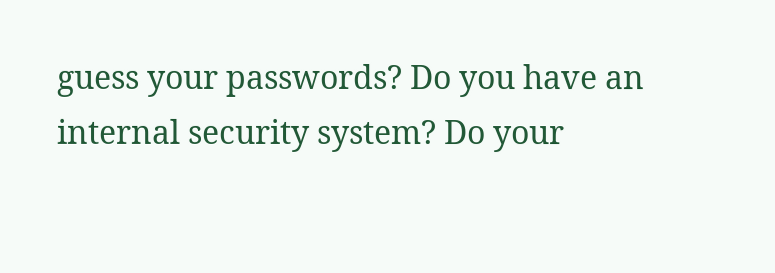guess your passwords? Do you have an internal security system? Do your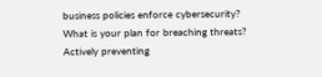business policies enforce cybersecurity? What is your plan for breaching threats? Actively preventing